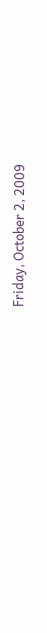Friday, October 2, 2009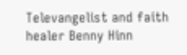Televangelist and faith healer Benny Hinn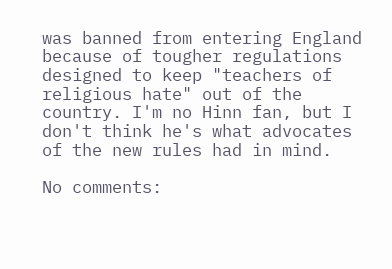was banned from entering England because of tougher regulations designed to keep "teachers of religious hate" out of the country. I'm no Hinn fan, but I don't think he's what advocates of the new rules had in mind.

No comments: